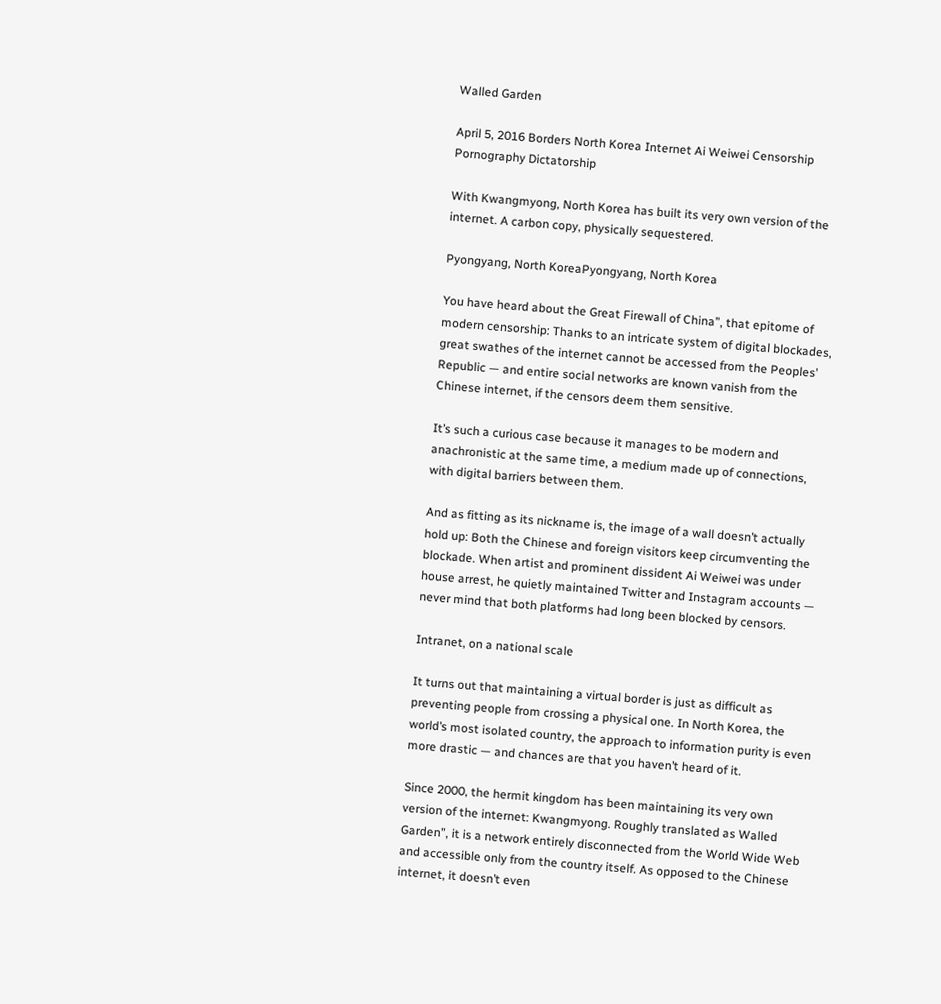Walled Garden

April 5, 2016 Borders North Korea Internet Ai Weiwei Censorship Pornography Dictatorship

With Kwangmyong, North Korea has built its very own version of the internet. A carbon copy, physically sequestered.

Pyongyang, North KoreaPyongyang, North Korea

You have heard about the Great Firewall of China”, that epitome of modern censorship: Thanks to an intricate system of digital blockades, great swathes of the internet cannot be accessed from the Peoples’ Republic — and entire social networks are known vanish from the Chinese internet, if the censors deem them sensitive.

It’s such a curious case because it manages to be modern and anachronistic at the same time, a medium made up of connections, with digital barriers between them.

And as fitting as its nickname is, the image of a wall doesn’t actually hold up: Both the Chinese and foreign visitors keep circumventing the blockade. When artist and prominent dissident Ai Weiwei was under house arrest, he quietly maintained Twitter and Instagram accounts — never mind that both platforms had long been blocked by censors.

Intranet, on a national scale

It turns out that maintaining a virtual border is just as difficult as preventing people from crossing a physical one. In North Korea, the world’s most isolated country, the approach to information purity is even more drastic — and chances are that you haven’t heard of it.

Since 2000, the hermit kingdom has been maintaining its very own version of the internet: Kwangmyong. Roughly translated as Walled Garden”, it is a network entirely disconnected from the World Wide Web and accessible only from the country itself. As opposed to the Chinese internet, it doesn’t even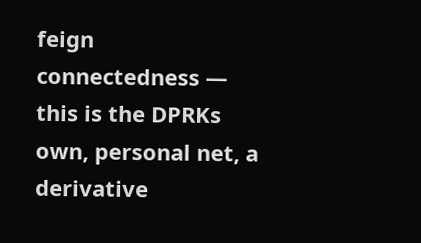feign connectedness — this is the DPRKs own, personal net, a derivative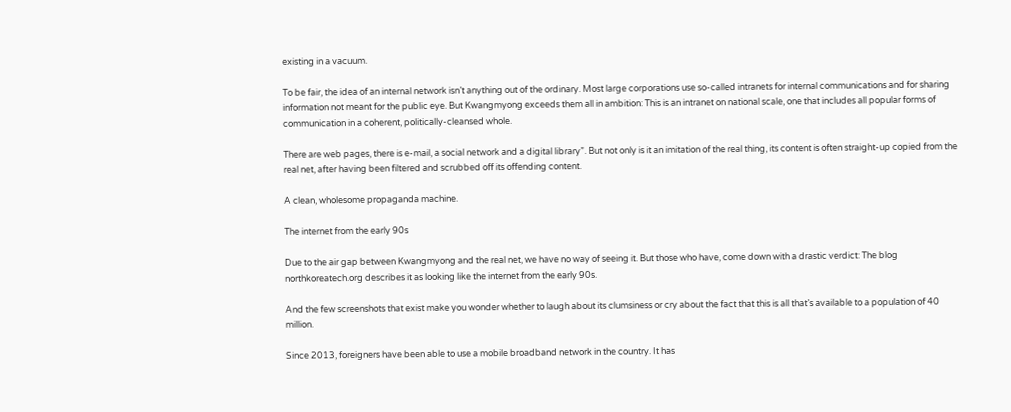existing in a vacuum.

To be fair, the idea of an internal network isn’t anything out of the ordinary. Most large corporations use so-called intranets for internal communications and for sharing information not meant for the public eye. But Kwangmyong exceeds them all in ambition: This is an intranet on national scale, one that includes all popular forms of communication in a coherent, politically-cleansed whole.

There are web pages, there is e-mail, a social network and a digital library”. But not only is it an imitation of the real thing, its content is often straight-up copied from the real net, after having been filtered and scrubbed off its offending content.

A clean, wholesome propaganda machine.

The internet from the early 90s

Due to the air gap between Kwangmyong and the real net, we have no way of seeing it. But those who have, come down with a drastic verdict: The blog northkoreatech.org describes it as looking like the internet from the early 90s.

And the few screenshots that exist make you wonder whether to laugh about its clumsiness or cry about the fact that this is all that’s available to a population of 40 million.

Since 2013, foreigners have been able to use a mobile broadband network in the country. It has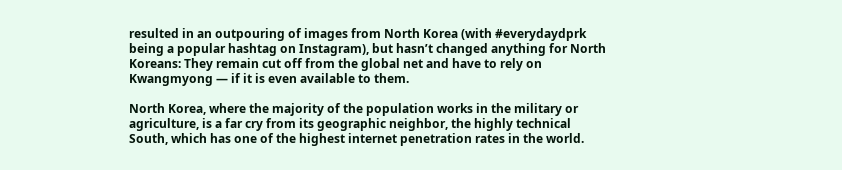resulted in an outpouring of images from North Korea (with #everydaydprk being a popular hashtag on Instagram), but hasn’t changed anything for North Koreans: They remain cut off from the global net and have to rely on Kwangmyong — if it is even available to them.

North Korea, where the majority of the population works in the military or agriculture, is a far cry from its geographic neighbor, the highly technical South, which has one of the highest internet penetration rates in the world.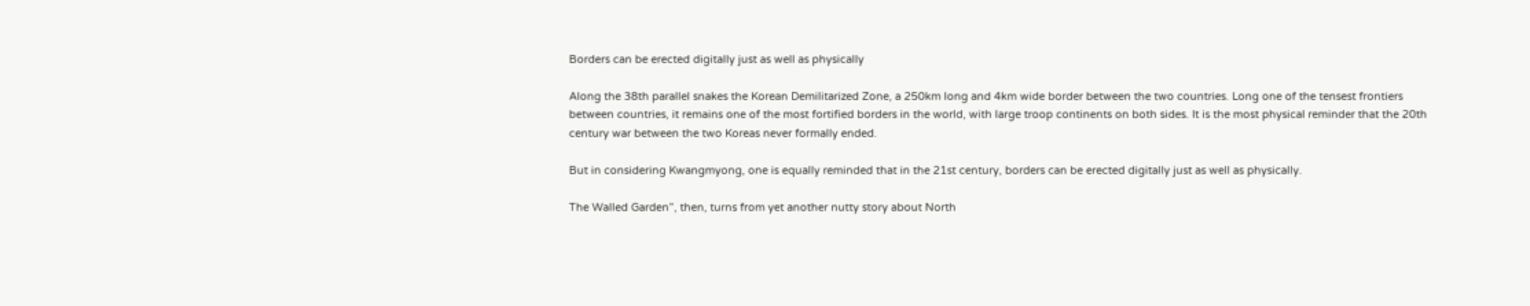Borders can be erected digitally just as well as physically

Along the 38th parallel snakes the Korean Demilitarized Zone, a 250km long and 4km wide border between the two countries. Long one of the tensest frontiers between countries, it remains one of the most fortified borders in the world, with large troop continents on both sides. It is the most physical reminder that the 20th century war between the two Koreas never formally ended.

But in considering Kwangmyong, one is equally reminded that in the 21st century, borders can be erected digitally just as well as physically.

The Walled Garden”, then, turns from yet another nutty story about North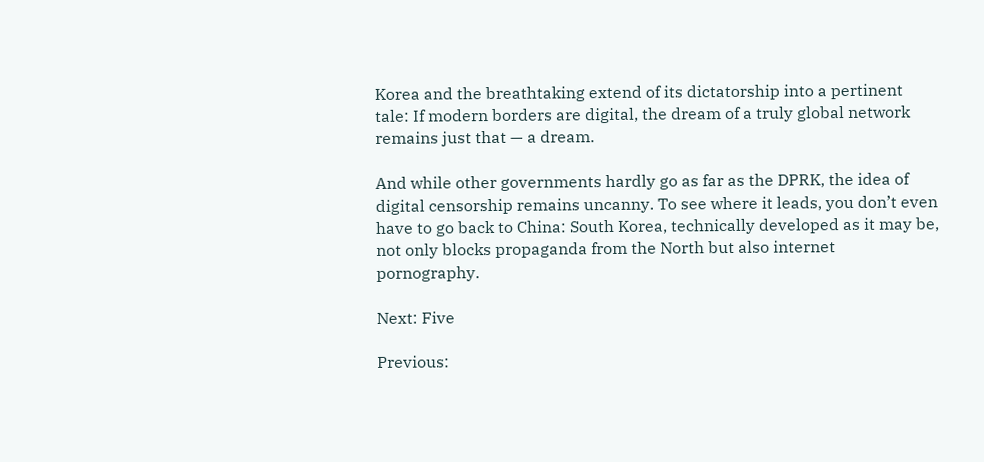Korea and the breathtaking extend of its dictatorship into a pertinent tale: If modern borders are digital, the dream of a truly global network remains just that — a dream.

And while other governments hardly go as far as the DPRK, the idea of digital censorship remains uncanny. To see where it leads, you don’t even have to go back to China: South Korea, technically developed as it may be, not only blocks propaganda from the North but also internet pornography.

Next: Five

Previous: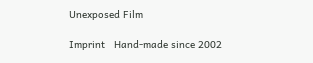Unexposed Film

Imprint   Hand-made since 2002